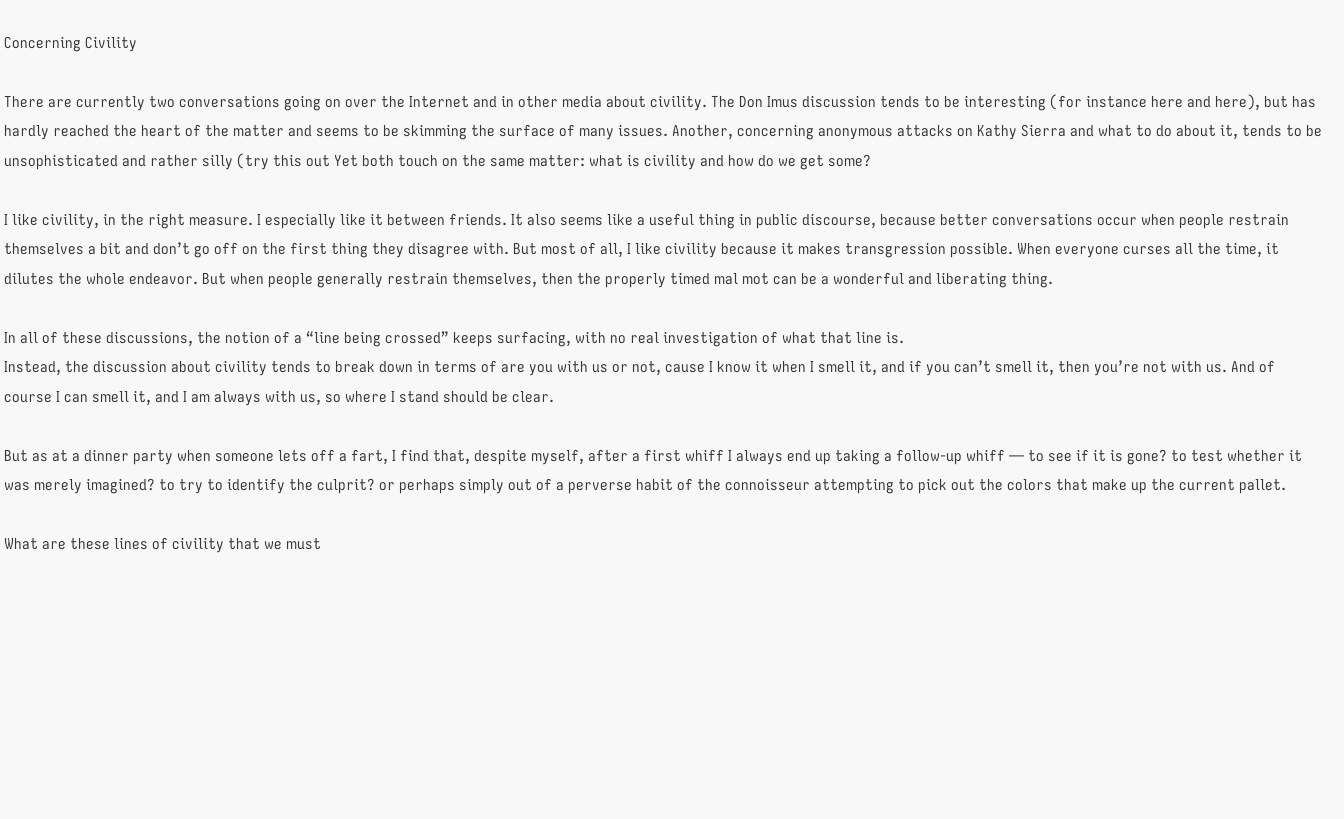Concerning Civility

There are currently two conversations going on over the Internet and in other media about civility. The Don Imus discussion tends to be interesting (for instance here and here), but has hardly reached the heart of the matter and seems to be skimming the surface of many issues. Another, concerning anonymous attacks on Kathy Sierra and what to do about it, tends to be unsophisticated and rather silly (try this out Yet both touch on the same matter: what is civility and how do we get some?

I like civility, in the right measure. I especially like it between friends. It also seems like a useful thing in public discourse, because better conversations occur when people restrain themselves a bit and don’t go off on the first thing they disagree with. But most of all, I like civility because it makes transgression possible. When everyone curses all the time, it dilutes the whole endeavor. But when people generally restrain themselves, then the properly timed mal mot can be a wonderful and liberating thing.

In all of these discussions, the notion of a “line being crossed” keeps surfacing, with no real investigation of what that line is.
Instead, the discussion about civility tends to break down in terms of are you with us or not, cause I know it when I smell it, and if you can’t smell it, then you’re not with us. And of course I can smell it, and I am always with us, so where I stand should be clear.

But as at a dinner party when someone lets off a fart, I find that, despite myself, after a first whiff I always end up taking a follow-up whiff — to see if it is gone? to test whether it was merely imagined? to try to identify the culprit? or perhaps simply out of a perverse habit of the connoisseur attempting to pick out the colors that make up the current pallet.

What are these lines of civility that we must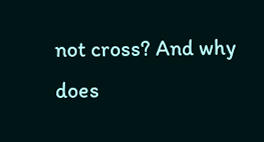not cross? And why does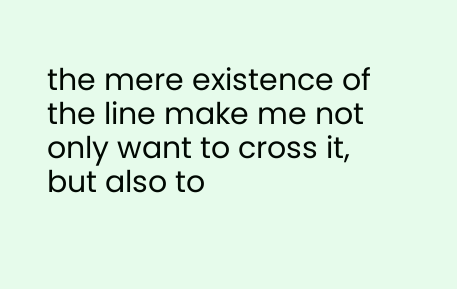the mere existence of the line make me not only want to cross it, but also to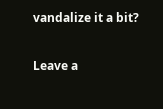vandalize it a bit?

Leave a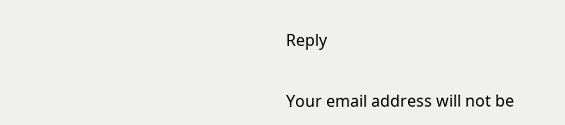Reply

Your email address will not be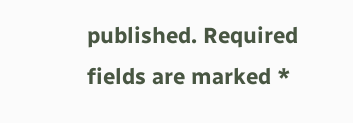published. Required fields are marked *